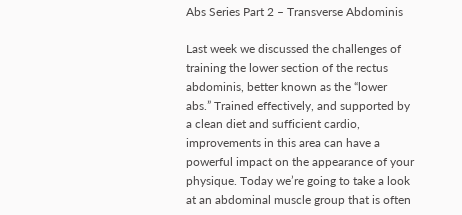Abs Series Part 2 – Transverse Abdominis

Last week we discussed the challenges of training the lower section of the rectus abdominis, better known as the “lower abs.” Trained effectively, and supported by a clean diet and sufficient cardio, improvements in this area can have a powerful impact on the appearance of your physique. Today we’re going to take a look at an abdominal muscle group that is often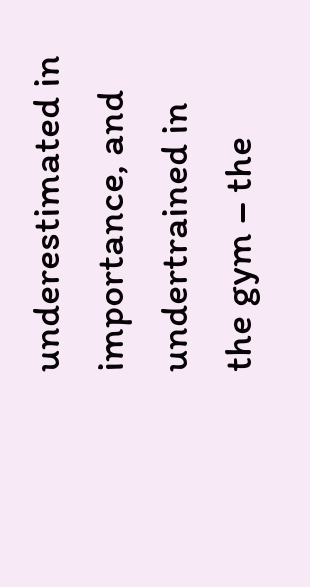underestimated in importance, and undertrained in the gym – the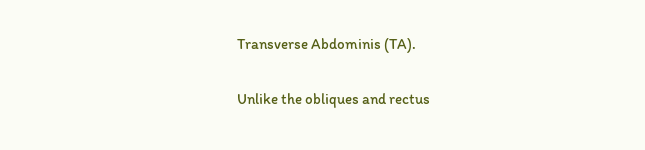Transverse Abdominis (TA).

Unlike the obliques and rectus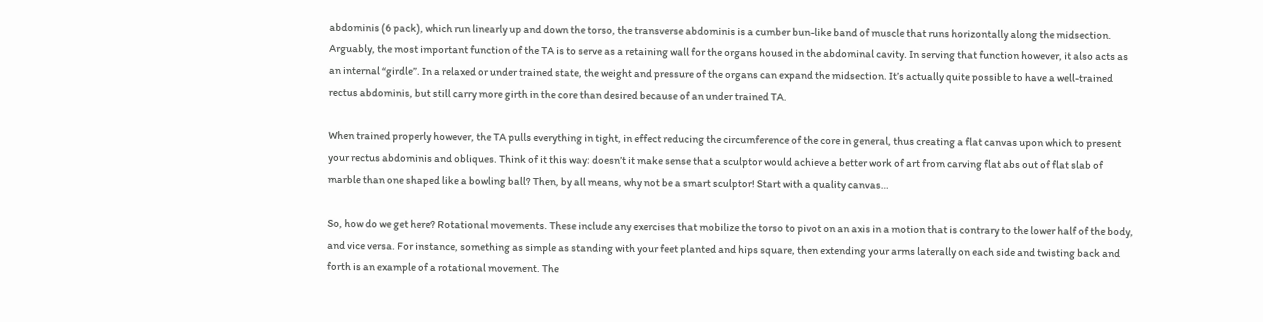abdominis (6 pack), which run linearly up and down the torso, the transverse abdominis is a cumber bun-like band of muscle that runs horizontally along the midsection. Arguably, the most important function of the TA is to serve as a retaining wall for the organs housed in the abdominal cavity. In serving that function however, it also acts as an internal “girdle”. In a relaxed or under trained state, the weight and pressure of the organs can expand the midsection. It’s actually quite possible to have a well-trained rectus abdominis, but still carry more girth in the core than desired because of an under trained TA.

When trained properly however, the TA pulls everything in tight, in effect reducing the circumference of the core in general, thus creating a flat canvas upon which to present your rectus abdominis and obliques. Think of it this way: doesn’t it make sense that a sculptor would achieve a better work of art from carving flat abs out of flat slab of marble than one shaped like a bowling ball? Then, by all means, why not be a smart sculptor! Start with a quality canvas…

So, how do we get here? Rotational movements. These include any exercises that mobilize the torso to pivot on an axis in a motion that is contrary to the lower half of the body, and vice versa. For instance, something as simple as standing with your feet planted and hips square, then extending your arms laterally on each side and twisting back and forth is an example of a rotational movement. The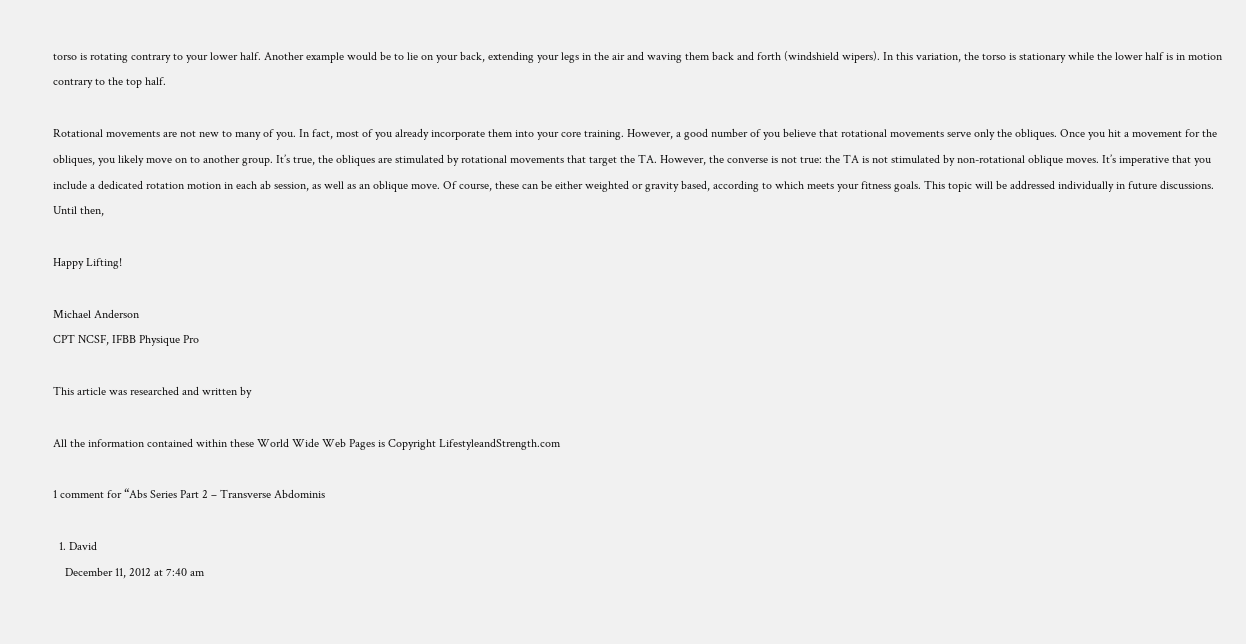torso is rotating contrary to your lower half. Another example would be to lie on your back, extending your legs in the air and waving them back and forth (windshield wipers). In this variation, the torso is stationary while the lower half is in motion contrary to the top half.

Rotational movements are not new to many of you. In fact, most of you already incorporate them into your core training. However, a good number of you believe that rotational movements serve only the obliques. Once you hit a movement for the obliques, you likely move on to another group. It’s true, the obliques are stimulated by rotational movements that target the TA. However, the converse is not true: the TA is not stimulated by non-rotational oblique moves. It’s imperative that you include a dedicated rotation motion in each ab session, as well as an oblique move. Of course, these can be either weighted or gravity based, according to which meets your fitness goals. This topic will be addressed individually in future discussions. Until then,

Happy Lifting!

Michael Anderson
CPT NCSF, IFBB Physique Pro

This article was researched and written by

All the information contained within these World Wide Web Pages is Copyright LifestyleandStrength.com

1 comment for “Abs Series Part 2 – Transverse Abdominis

  1. David
    December 11, 2012 at 7:40 am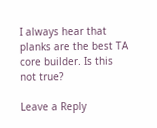I always hear that planks are the best TA core builder. Is this not true?

Leave a Reply